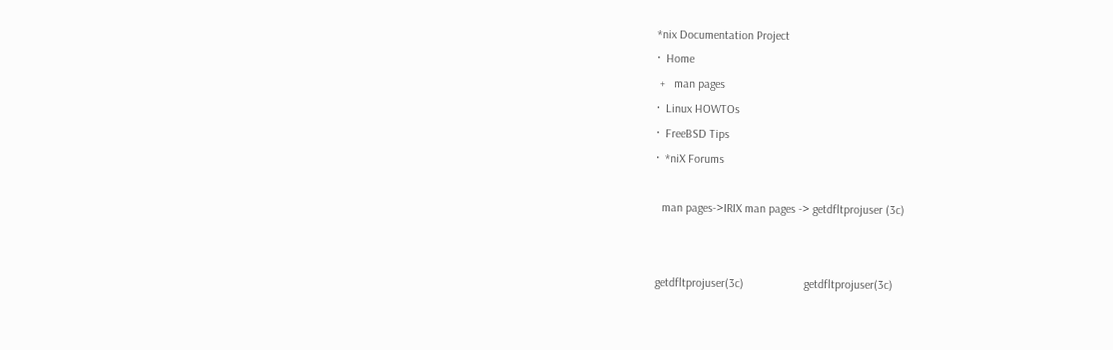*nix Documentation Project
·  Home
 +   man pages
·  Linux HOWTOs
·  FreeBSD Tips
·  *niX Forums

  man pages->IRIX man pages -> getdfltprojuser (3c)


getdfltprojuser(3c)                    getdfltprojuser(3c)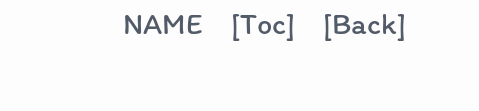NAME    [Toc]    [Back]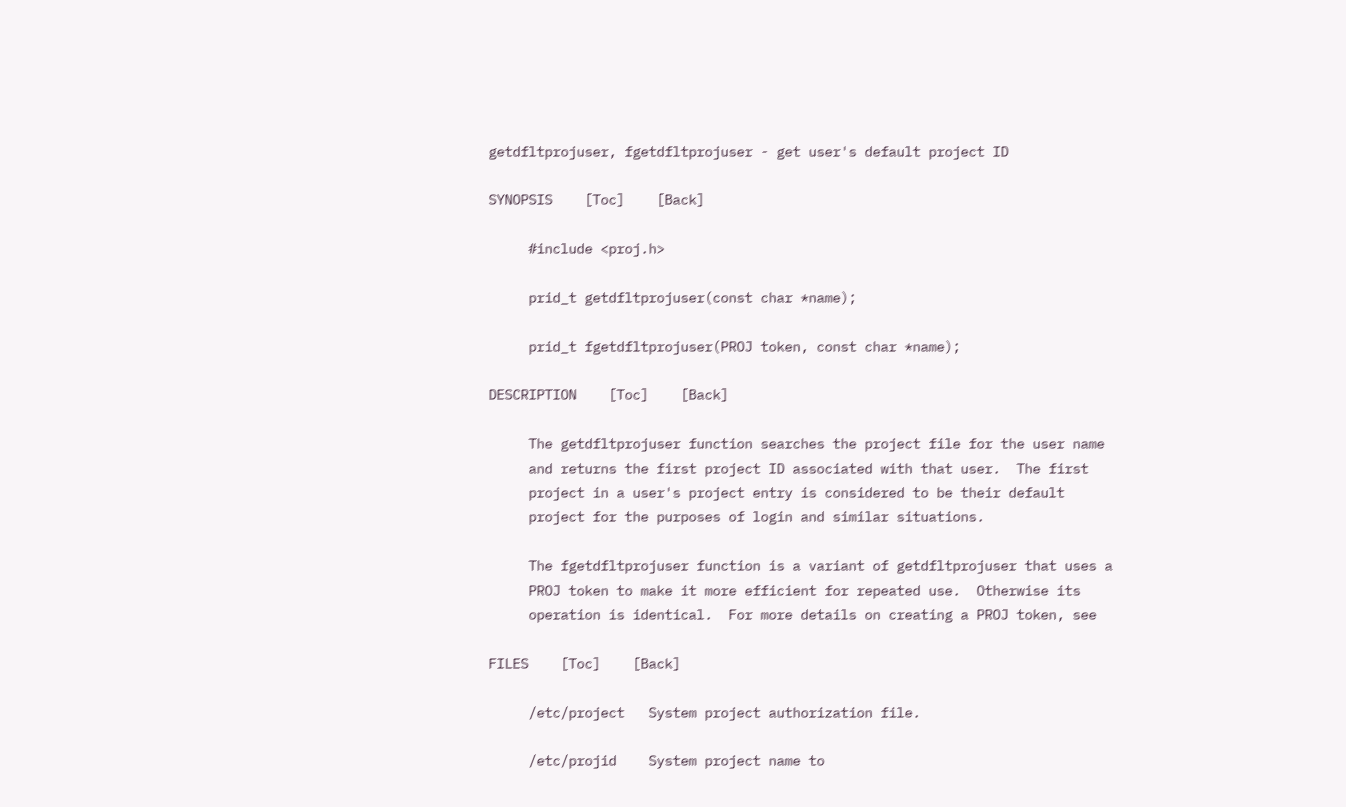getdfltprojuser, fgetdfltprojuser - get user's default project ID

SYNOPSIS    [Toc]    [Back]

     #include <proj.h>

     prid_t getdfltprojuser(const char *name);

     prid_t fgetdfltprojuser(PROJ token, const char *name);

DESCRIPTION    [Toc]    [Back]

     The getdfltprojuser function searches the project file for the user name
     and returns the first project ID associated with that user.  The first
     project in a user's project entry is considered to be their default
     project for the purposes of login and similar situations.

     The fgetdfltprojuser function is a variant of getdfltprojuser that uses a
     PROJ token to make it more efficient for repeated use.  Otherwise its
     operation is identical.  For more details on creating a PROJ token, see

FILES    [Toc]    [Back]

     /etc/project   System project authorization file.

     /etc/projid    System project name to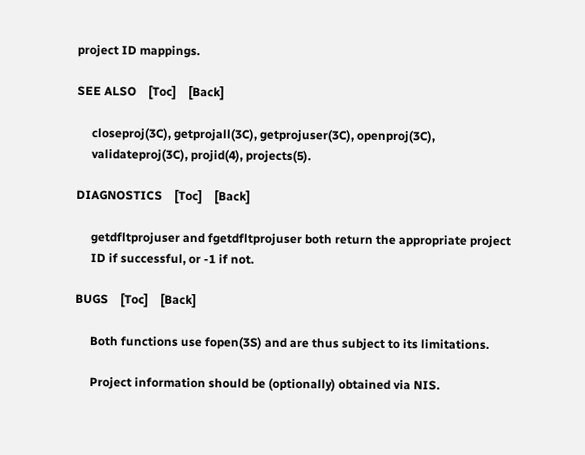project ID mappings.

SEE ALSO    [Toc]    [Back]

     closeproj(3C), getprojall(3C), getprojuser(3C), openproj(3C),
     validateproj(3C), projid(4), projects(5).

DIAGNOSTICS    [Toc]    [Back]

     getdfltprojuser and fgetdfltprojuser both return the appropriate project
     ID if successful, or -1 if not.

BUGS    [Toc]    [Back]

     Both functions use fopen(3S) and are thus subject to its limitations.

     Project information should be (optionally) obtained via NIS.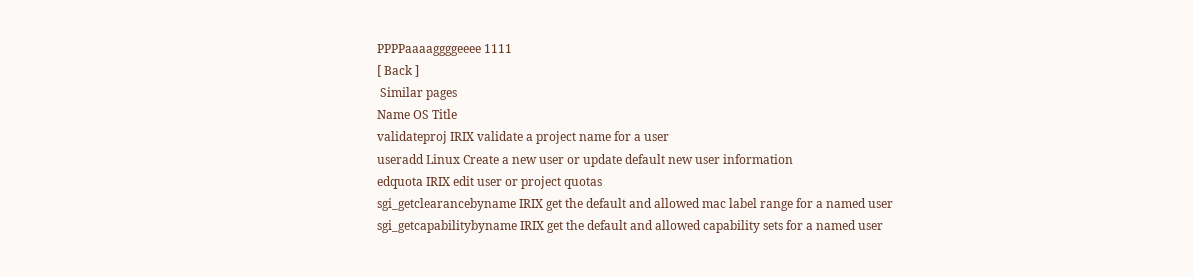PPPPaaaaggggeeee 1111
[ Back ]
 Similar pages
Name OS Title
validateproj IRIX validate a project name for a user
useradd Linux Create a new user or update default new user information
edquota IRIX edit user or project quotas
sgi_getclearancebyname IRIX get the default and allowed mac label range for a named user
sgi_getcapabilitybyname IRIX get the default and allowed capability sets for a named user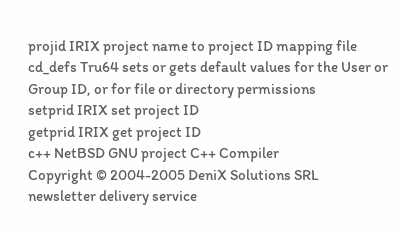projid IRIX project name to project ID mapping file
cd_defs Tru64 sets or gets default values for the User or Group ID, or for file or directory permissions
setprid IRIX set project ID
getprid IRIX get project ID
c++ NetBSD GNU project C++ Compiler
Copyright © 2004-2005 DeniX Solutions SRL
newsletter delivery service